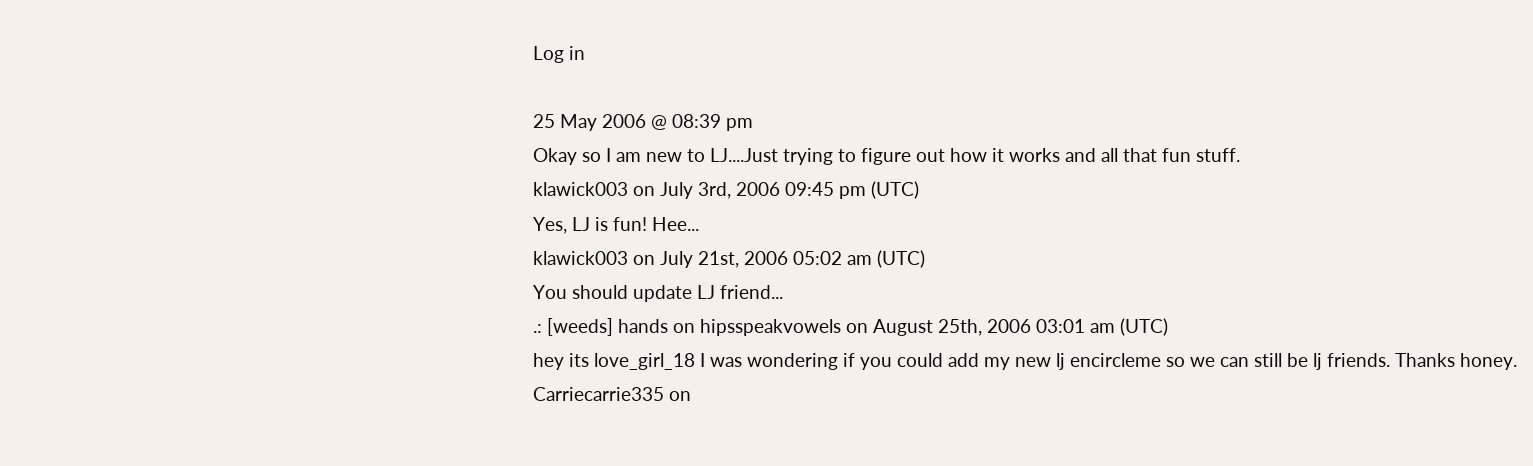Log in

25 May 2006 @ 08:39 pm
Okay so I am new to LJ....Just trying to figure out how it works and all that fun stuff.
klawick003 on July 3rd, 2006 09:45 pm (UTC)
Yes, LJ is fun! Hee...
klawick003 on July 21st, 2006 05:02 am (UTC)
You should update LJ friend...
.: [weeds] hands on hipsspeakvowels on August 25th, 2006 03:01 am (UTC)
hey its love_girl_18 I was wondering if you could add my new lj encircleme so we can still be lj friends. Thanks honey.
Carriecarrie335 on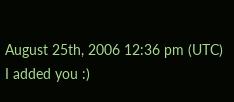August 25th, 2006 12:36 pm (UTC)
I added you :)